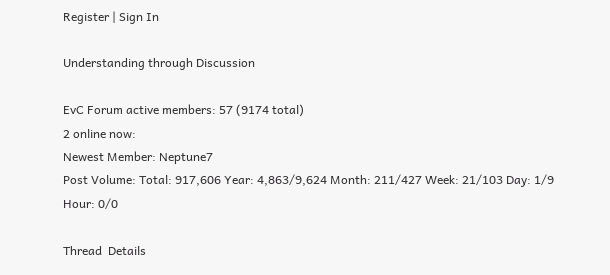Register | Sign In

Understanding through Discussion

EvC Forum active members: 57 (9174 total)
2 online now:
Newest Member: Neptune7
Post Volume: Total: 917,606 Year: 4,863/9,624 Month: 211/427 Week: 21/103 Day: 1/9 Hour: 0/0

Thread  Details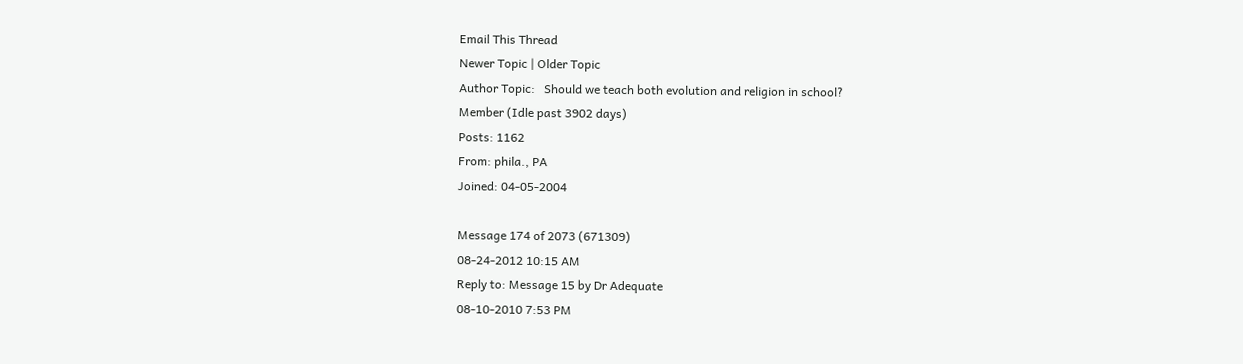Email This Thread
Newer Topic | Older Topic
Author Topic:   Should we teach both evolution and religion in school?
Member (Idle past 3902 days)
Posts: 1162
From: phila., PA
Joined: 04-05-2004

Message 174 of 2073 (671309)
08-24-2012 10:15 AM
Reply to: Message 15 by Dr Adequate
08-10-2010 7:53 PM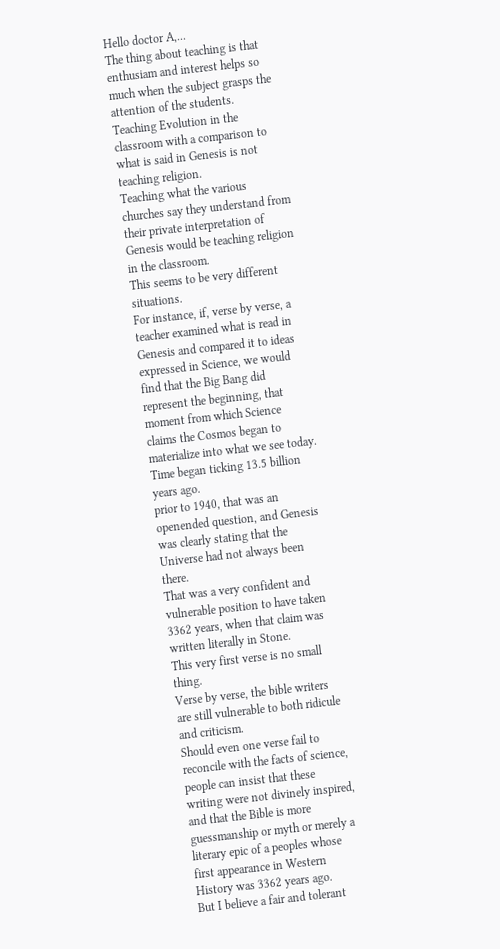Hello doctor A,...
The thing about teaching is that enthusiam and interest helps so much when the subject grasps the attention of the students.
Teaching Evolution in the classroom with a comparison to what is said in Genesis is not teaching religion.
Teaching what the various churches say they understand from their private interpretation of Genesis would be teaching religion in the classroom.
This seems to be very different situations.
For instance, if, verse by verse, a teacher examined what is read in Genesis and compared it to ideas expressed in Science, we would find that the Big Bang did represent the beginning, that moment from which Science claims the Cosmos began to materialize into what we see today.
Time began ticking 13.5 billion years ago.
prior to 1940, that was an openended question, and Genesis was clearly stating that the Universe had not always been there.
That was a very confident and vulnerable position to have taken 3362 years, when that claim was written literally in Stone.
This very first verse is no small thing.
Verse by verse, the bible writers are still vulnerable to both ridicule and criticism.
Should even one verse fail to reconcile with the facts of science, people can insist that these writing were not divinely inspired, and that the Bible is more guessmanship or myth or merely a literary epic of a peoples whose first appearance in Western History was 3362 years ago.
But I believe a fair and tolerant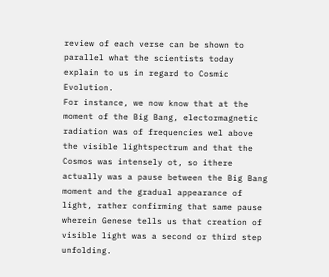review of each verse can be shown to parallel what the scientists today explain to us in regard to Cosmic Evolution.
For instance, we now know that at the moment of the Big Bang, electormagnetic radiation was of frequencies wel above the visible lightspectrum and that the Cosmos was intensely ot, so ithere actually was a pause between the Big Bang moment and the gradual appearance of light, rather confirming that same pause wherein Genese tells us that creation of visible light was a second or third step unfolding.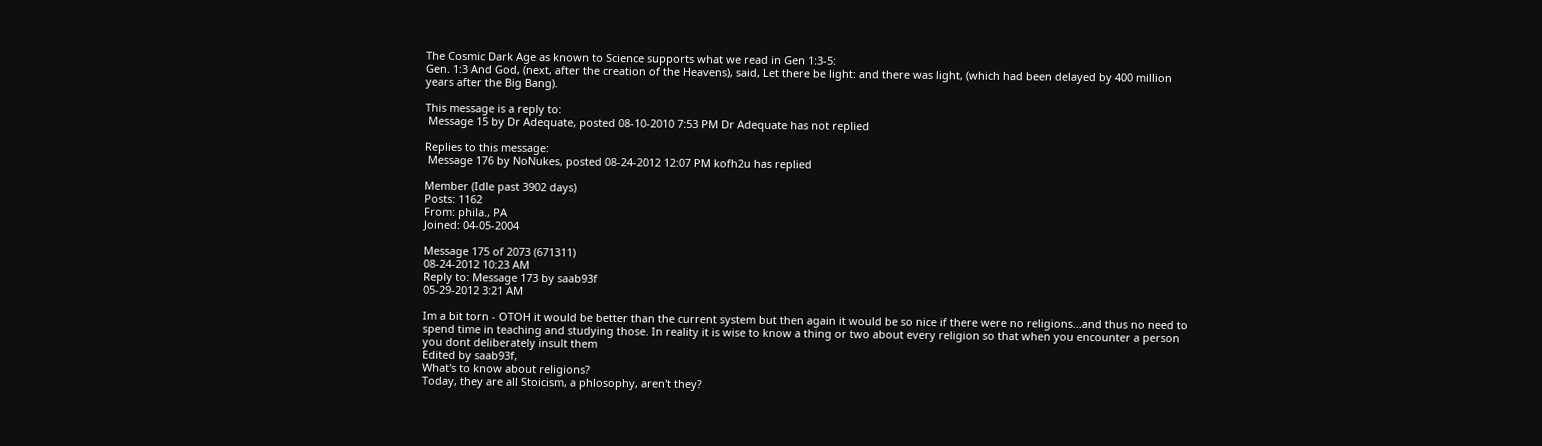The Cosmic Dark Age as known to Science supports what we read in Gen 1:3-5:
Gen. 1:3 And God, (next, after the creation of the Heavens), said, Let there be light: and there was light, (which had been delayed by 400 million years after the Big Bang).

This message is a reply to:
 Message 15 by Dr Adequate, posted 08-10-2010 7:53 PM Dr Adequate has not replied

Replies to this message:
 Message 176 by NoNukes, posted 08-24-2012 12:07 PM kofh2u has replied

Member (Idle past 3902 days)
Posts: 1162
From: phila., PA
Joined: 04-05-2004

Message 175 of 2073 (671311)
08-24-2012 10:23 AM
Reply to: Message 173 by saab93f
05-29-2012 3:21 AM

Im a bit torn - OTOH it would be better than the current system but then again it would be so nice if there were no religions...and thus no need to spend time in teaching and studying those. In reality it is wise to know a thing or two about every religion so that when you encounter a person you dont deliberately insult them
Edited by saab93f,
What's to know about religions?
Today, they are all Stoicism, a phlosophy, aren't they?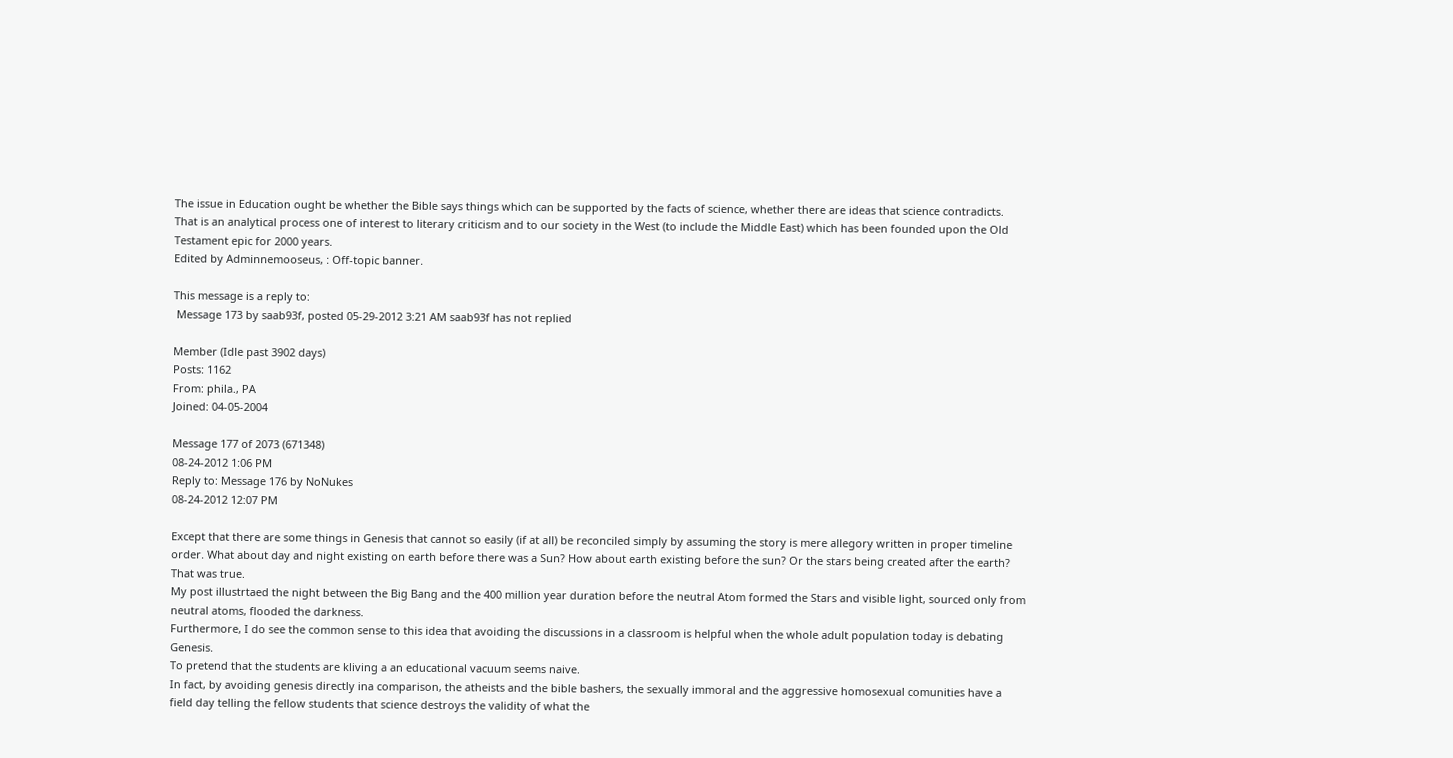The issue in Education ought be whether the Bible says things which can be supported by the facts of science, whether there are ideas that science contradicts.
That is an analytical process one of interest to literary criticism and to our society in the West (to include the Middle East) which has been founded upon the Old Testament epic for 2000 years.
Edited by Adminnemooseus, : Off-topic banner.

This message is a reply to:
 Message 173 by saab93f, posted 05-29-2012 3:21 AM saab93f has not replied

Member (Idle past 3902 days)
Posts: 1162
From: phila., PA
Joined: 04-05-2004

Message 177 of 2073 (671348)
08-24-2012 1:06 PM
Reply to: Message 176 by NoNukes
08-24-2012 12:07 PM

Except that there are some things in Genesis that cannot so easily (if at all) be reconciled simply by assuming the story is mere allegory written in proper timeline order. What about day and night existing on earth before there was a Sun? How about earth existing before the sun? Or the stars being created after the earth?
That was true.
My post illustrtaed the night between the Big Bang and the 400 million year duration before the neutral Atom formed the Stars and visible light, sourced only from neutral atoms, flooded the darkness.
Furthermore, I do see the common sense to this idea that avoiding the discussions in a classroom is helpful when the whole adult population today is debating Genesis.
To pretend that the students are kliving a an educational vacuum seems naive.
In fact, by avoiding genesis directly ina comparison, the atheists and the bible bashers, the sexually immoral and the aggressive homosexual comunities have a field day telling the fellow students that science destroys the validity of what the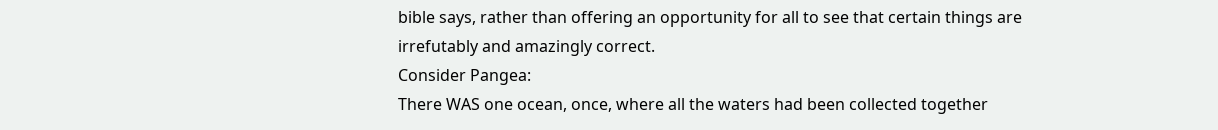bible says, rather than offering an opportunity for all to see that certain things are irrefutably and amazingly correct.
Consider Pangea:
There WAS one ocean, once, where all the waters had been collected together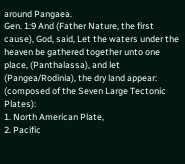around Pangaea.
Gen. 1:9 And (Father Nature, the first cause), God, said, Let the waters under the heaven be gathered together unto one place, (Panthalassa), and let (Pangea/Rodinia), the dry land appear: (composed of the Seven Large Tectonic Plates):
1. North American Plate,
2. Pacific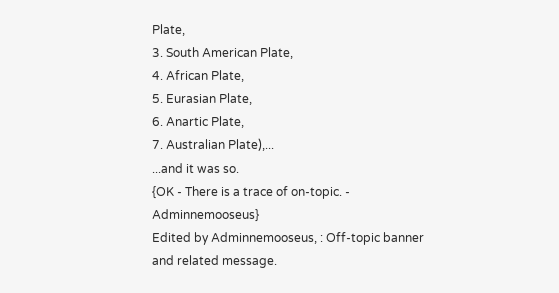Plate,
3. South American Plate,
4. African Plate,
5. Eurasian Plate,
6. Anartic Plate,
7. Australian Plate),...
...and it was so.
{OK - There is a trace of on-topic. - Adminnemooseus}
Edited by Adminnemooseus, : Off-topic banner and related message.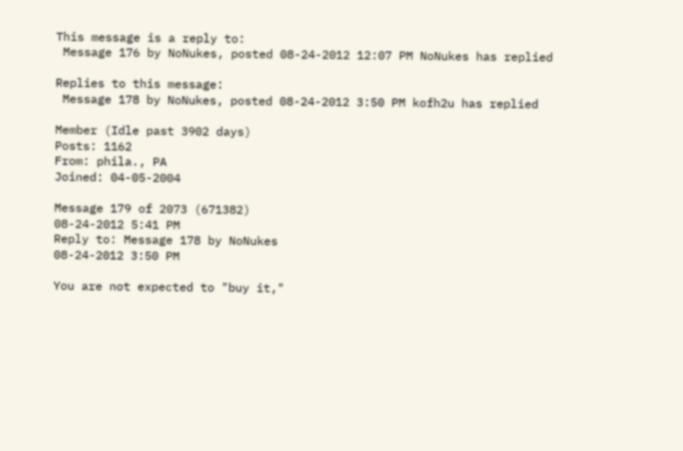This message is a reply to:
 Message 176 by NoNukes, posted 08-24-2012 12:07 PM NoNukes has replied

Replies to this message:
 Message 178 by NoNukes, posted 08-24-2012 3:50 PM kofh2u has replied

Member (Idle past 3902 days)
Posts: 1162
From: phila., PA
Joined: 04-05-2004

Message 179 of 2073 (671382)
08-24-2012 5:41 PM
Reply to: Message 178 by NoNukes
08-24-2012 3:50 PM

You are not expected to "buy it,"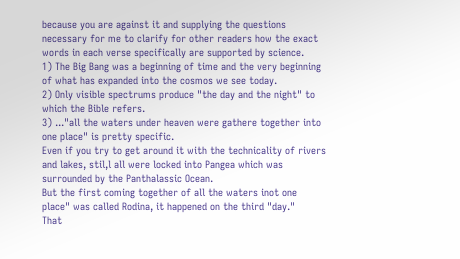because you are against it and supplying the questions necessary for me to clarify for other readers how the exact words in each verse specifically are supported by science.
1) The Big Bang was a beginning of time and the very beginning of what has expanded into the cosmos we see today.
2) Only visible spectrums produce "the day and the night" to which the Bible refers.
3) ..."all the waters under heaven were gathere together into one place" is pretty specific.
Even if you try to get around it with the technicality of rivers and lakes, stil,l all were locked into Pangea which was surrounded by the Panthalassic Ocean.
But the first coming together of all the waters inot one place" was called Rodina, it happened on the third "day."
That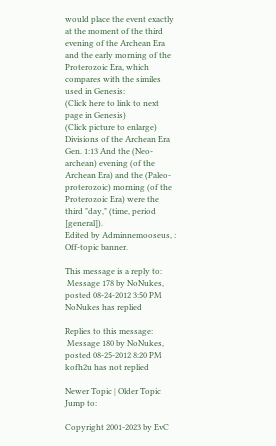would place the event exactly at the moment of the third evening of the Archean Era and the early morning of the Proterozoic Era, which compares with the similes used in Genesis:
(Click here to link to next page in Genesis)
(Click picture to enlarge)
Divisions of the Archean Era
Gen. 1:13 And the (Neo-archean) evening (of the Archean Era) and the (Paleo-proterozoic) morning (of the Proterozoic Era) were the third "day," (time, period [general]).
Edited by Adminnemooseus, : Off-topic banner.

This message is a reply to:
 Message 178 by NoNukes, posted 08-24-2012 3:50 PM NoNukes has replied

Replies to this message:
 Message 180 by NoNukes, posted 08-25-2012 8:20 PM kofh2u has not replied

Newer Topic | Older Topic
Jump to:

Copyright 2001-2023 by EvC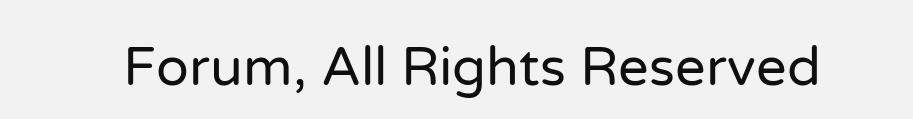Forum, All Rights Reserved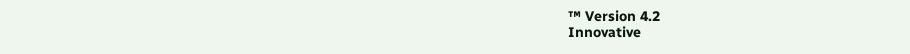™ Version 4.2
Innovative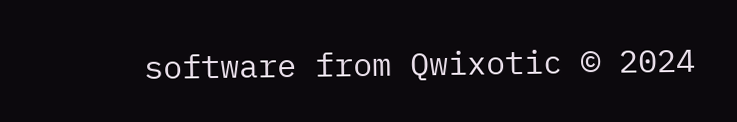software from Qwixotic © 2024